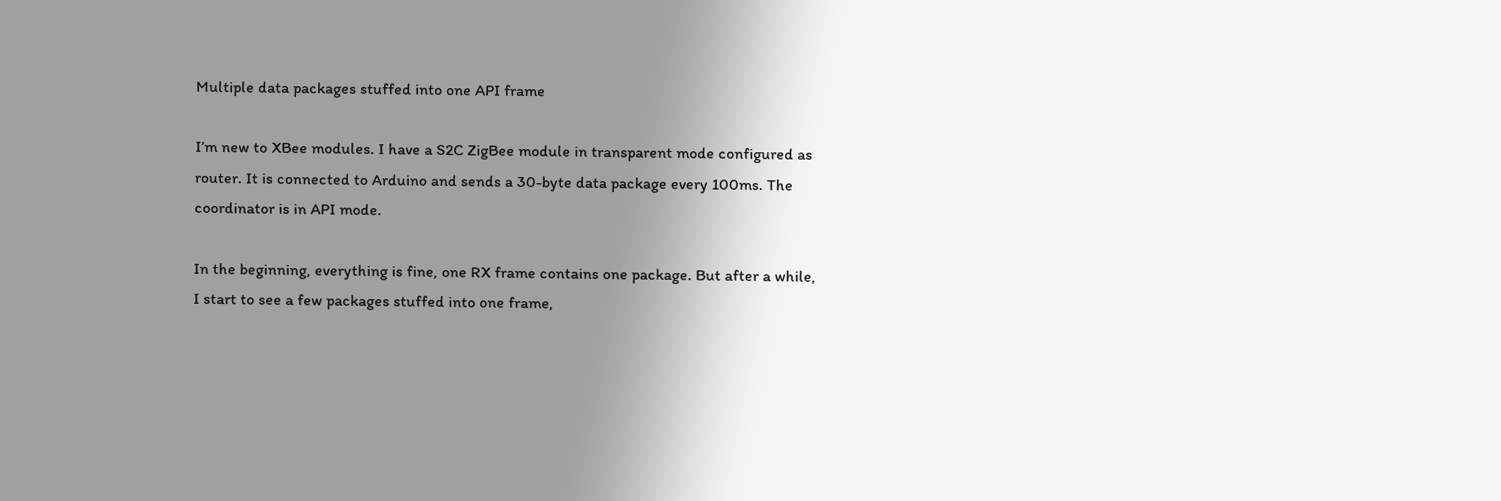Multiple data packages stuffed into one API frame

I’m new to XBee modules. I have a S2C ZigBee module in transparent mode configured as router. It is connected to Arduino and sends a 30-byte data package every 100ms. The coordinator is in API mode.

In the beginning, everything is fine, one RX frame contains one package. But after a while, I start to see a few packages stuffed into one frame,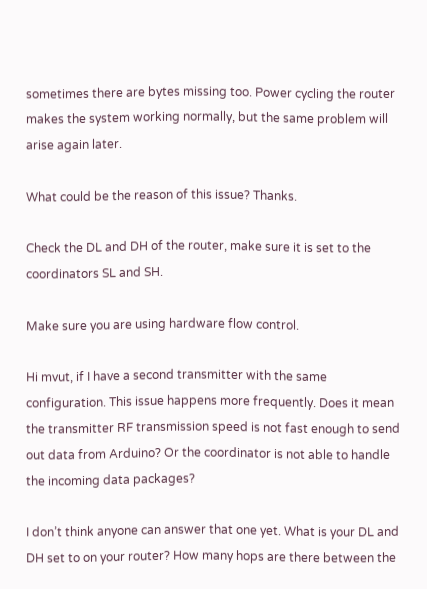sometimes there are bytes missing too. Power cycling the router makes the system working normally, but the same problem will arise again later.

What could be the reason of this issue? Thanks.

Check the DL and DH of the router, make sure it is set to the coordinators SL and SH.

Make sure you are using hardware flow control.

Hi mvut, if I have a second transmitter with the same configuration. This issue happens more frequently. Does it mean the transmitter RF transmission speed is not fast enough to send out data from Arduino? Or the coordinator is not able to handle the incoming data packages?

I don’t think anyone can answer that one yet. What is your DL and DH set to on your router? How many hops are there between the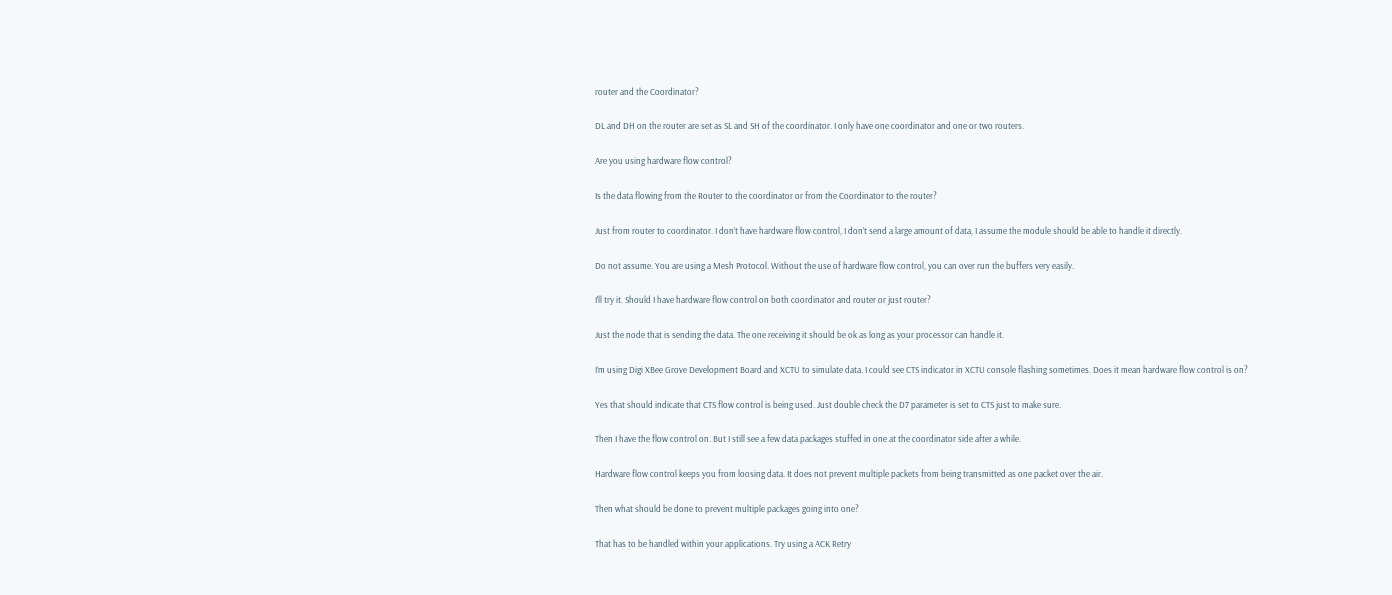router and the Coordinator?

DL and DH on the router are set as SL and SH of the coordinator. I only have one coordinator and one or two routers.

Are you using hardware flow control?

Is the data flowing from the Router to the coordinator or from the Coordinator to the router?

Just from router to coordinator. I don’t have hardware flow control, I don’t send a large amount of data, I assume the module should be able to handle it directly.

Do not assume. You are using a Mesh Protocol. Without the use of hardware flow control, you can over run the buffers very easily.

I’ll try it. Should I have hardware flow control on both coordinator and router or just router?

Just the node that is sending the data. The one receiving it should be ok as long as your processor can handle it.

I’m using Digi XBee Grove Development Board and XCTU to simulate data. I could see CTS indicator in XCTU console flashing sometimes. Does it mean hardware flow control is on?

Yes that should indicate that CTS flow control is being used. Just double check the D7 parameter is set to CTS just to make sure.

Then I have the flow control on. But I still see a few data packages stuffed in one at the coordinator side after a while.

Hardware flow control keeps you from loosing data. It does not prevent multiple packets from being transmitted as one packet over the air.

Then what should be done to prevent multiple packages going into one?

That has to be handled within your applications. Try using a ACK Retry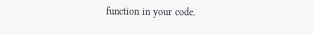function in your code.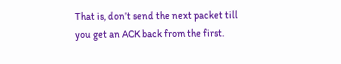That is, don’t send the next packet till you get an ACK back from the first.